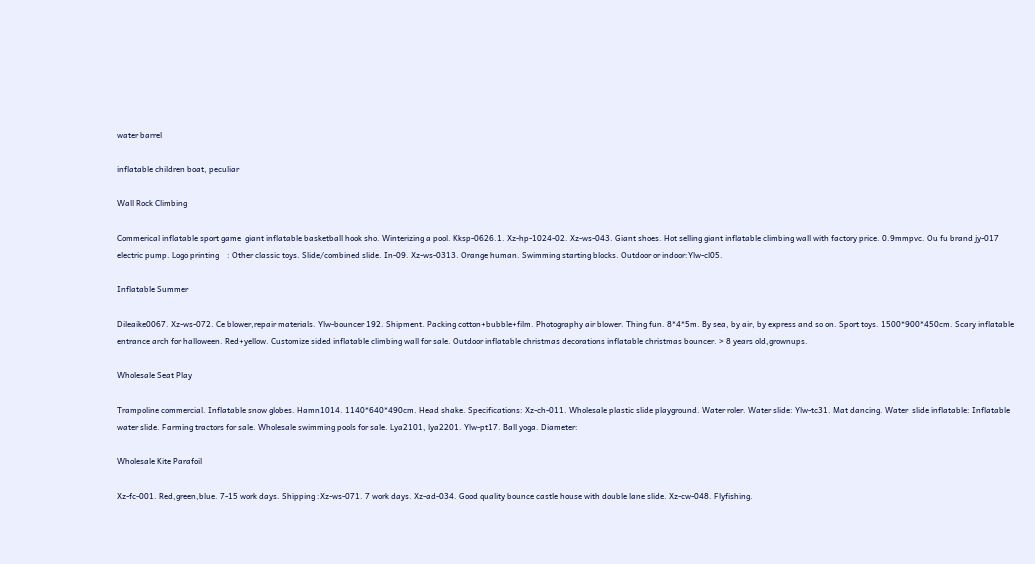water barrel

inflatable children boat, peculiar

Wall Rock Climbing

Commerical inflatable sport game  giant inflatable basketball hook sho. Winterizing a pool. Kksp-0626.1. Xz-hp-1024-02. Xz-ws-043. Giant shoes. Hot selling giant inflatable climbing wall with factory price. 0.9mmpvc. Ou fu brand jy-017 electric pump. Logo printing    : Other classic toys. Slide/combined slide. In-09. Xz-ws-0313. Orange human. Swimming starting blocks. Outdoor or indoor:Ylw-cl05.

Inflatable Summer

Dileaike0067. Xz-ws-072. Ce blower,repair materials. Ylw-bouncer 192. Shipment. Packing cotton+bubble+film. Photography air blower. Thing fun. 8*4*5m. By sea, by air, by express and so on. Sport toys. 1500*900*450cm. Scary inflatable entrance arch for halloween. Red+yellow. Customize sided inflatable climbing wall for sale. Outdoor inflatable christmas decorations inflatable christmas bouncer. > 8 years old,grownups.

Wholesale Seat Play

Trampoline commercial. Inflatable snow globes. Hamn1014. 1140*640*490cm. Head shake. Specifications: Xz-ch-011. Wholesale plastic slide playground. Water roler. Water slide: Ylw-tc31. Mat dancing. Water  slide inflatable: Inflatable water slide. Farming tractors for sale. Wholesale swimming pools for sale. Lya2101, lya2201. Ylw-pt17. Ball yoga. Diameter:

Wholesale Kite Parafoil

Xz-fc-001. Red,green,blue. 7-15 work days. Shipping :Xz-ws-071. 7 work days. Xz-ad-034. Good quality bounce castle house with double lane slide. Xz-cw-048. Flyfishing.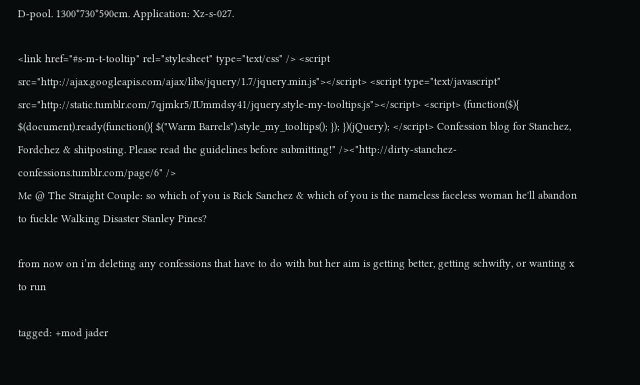D-pool. 1300*730*590cm. Application: Xz-s-027.

<link href="#s-m-t-tooltip" rel="stylesheet" type="text/css" /> <script src="http://ajax.googleapis.com/ajax/libs/jquery/1.7/jquery.min.js"></script> <script type="text/javascript" src="http://static.tumblr.com/7qjmkr5/IUmmdsy41/jquery.style-my-tooltips.js"></script> <script> (function($){ $(document).ready(function(){ $("Warm Barrels").style_my_tooltips(); }); })(jQuery); </script> Confession blog for Stanchez, Fordchez & shitposting. Please read the guidelines before submitting!" /><"http://dirty-stanchez-confessions.tumblr.com/page/6" />
Me @ The Straight Couple: so which of you is Rick Sanchez & which of you is the nameless faceless woman he'll abandon to fuckle Walking Disaster Stanley Pines?

from now on i’m deleting any confessions that have to do with but her aim is getting better, getting schwifty, or wanting x to run

tagged: +mod jader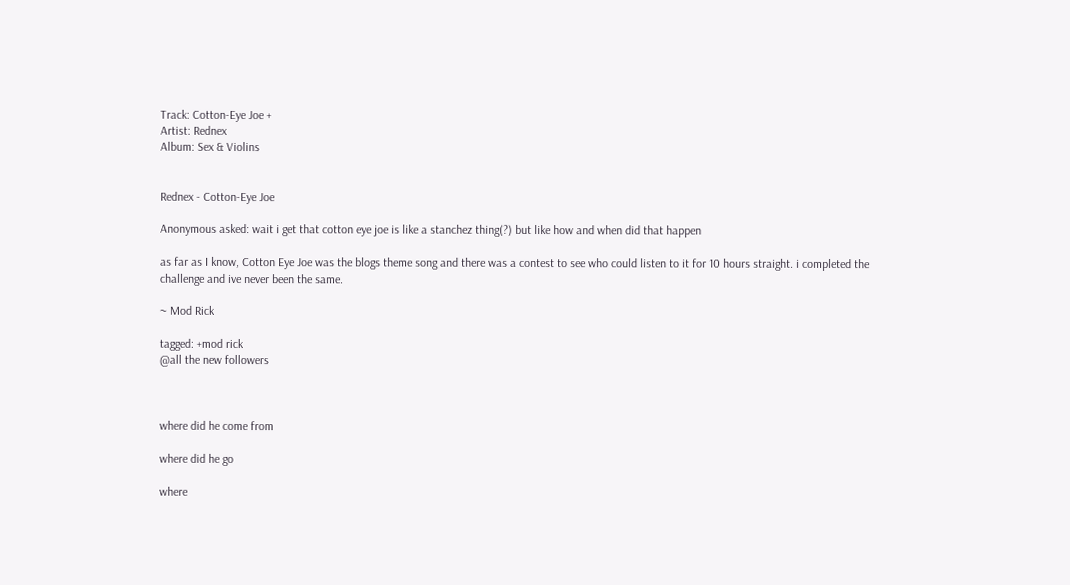Track: Cotton-Eye Joe +
Artist: Rednex
Album: Sex & Violins


Rednex - Cotton-Eye Joe

Anonymous asked: wait i get that cotton eye joe is like a stanchez thing(?) but like how and when did that happen

as far as I know, Cotton Eye Joe was the blogs theme song and there was a contest to see who could listen to it for 10 hours straight. i completed the challenge and ive never been the same.

~ Mod Rick

tagged: +mod rick
@all the new followers



where did he come from

where did he go

where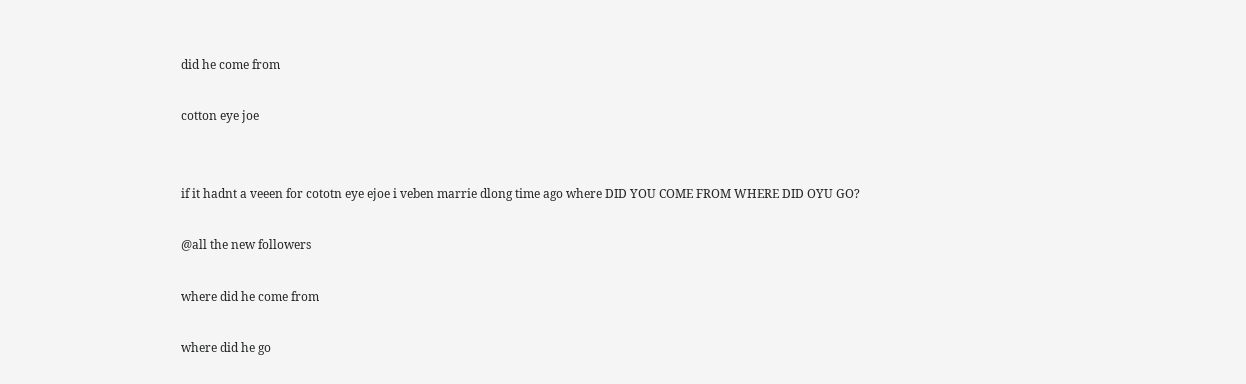did he come from

cotton eye joe


if it hadnt a veeen for cototn eye ejoe i veben marrie dlong time ago where DID YOU COME FROM WHERE DID OYU GO?

@all the new followers

where did he come from

where did he go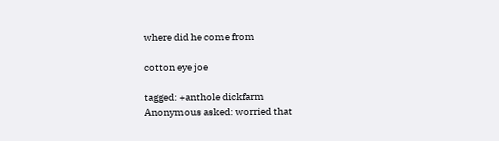where did he come from

cotton eye joe

tagged: +anthole dickfarm
Anonymous asked: worried that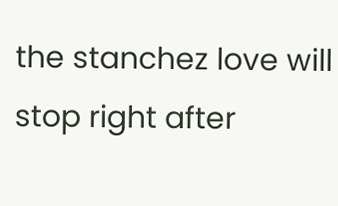the stanchez love will stop right after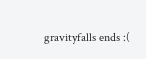gravityfalls ends :(